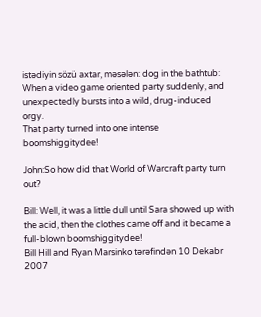istədiyin sözü axtar, məsələn: dog in the bathtub:
When a video game oriented party suddenly, and unexpectedly bursts into a wild, drug-induced orgy.
That party turned into one intense boomshiggitydee!

John:So how did that World of Warcraft party turn out?

Bill: Well, it was a little dull until Sara showed up with the acid, then the clothes came off and it became a full-blown boomshiggitydee!
Bill Hill and Ryan Marsinko tərəfindən 10 Dekabr 2007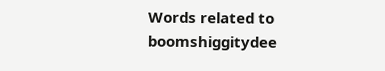Words related to boomshiggitydee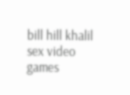bill hill khalil sex video games